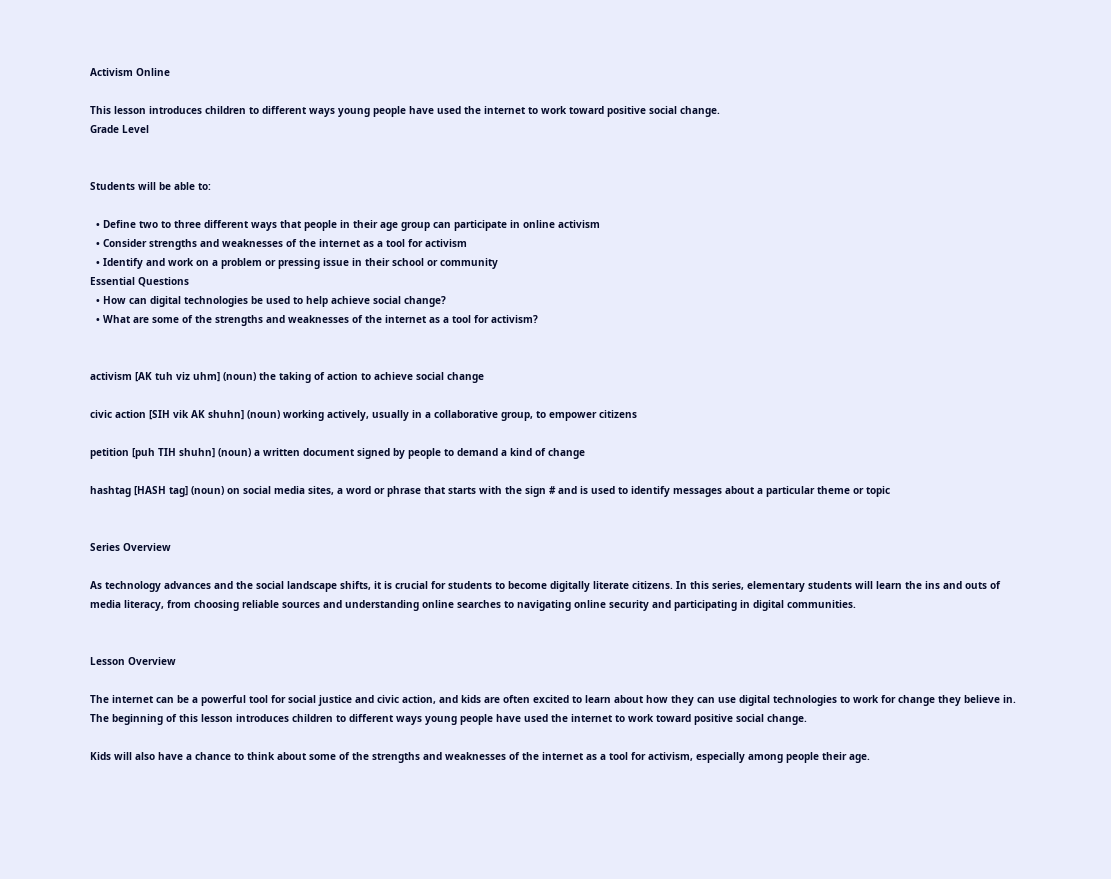Activism Online

This lesson introduces children to different ways young people have used the internet to work toward positive social change.
Grade Level


Students will be able to:

  • Define two to three different ways that people in their age group can participate in online activism
  • Consider strengths and weaknesses of the internet as a tool for activism
  • Identify and work on a problem or pressing issue in their school or community
Essential Questions
  • How can digital technologies be used to help achieve social change?
  • What are some of the strengths and weaknesses of the internet as a tool for activism?


activism [AK tuh viz uhm] (noun) the taking of action to achieve social change

civic action [SIH vik AK shuhn] (noun) working actively, usually in a collaborative group, to empower citizens

petition [puh TIH shuhn] (noun) a written document signed by people to demand a kind of change

hashtag [HASH tag] (noun) on social media sites, a word or phrase that starts with the sign # and is used to identify messages about a particular theme or topic


Series Overview

As technology advances and the social landscape shifts, it is crucial for students to become digitally literate citizens. In this series, elementary students will learn the ins and outs of media literacy, from choosing reliable sources and understanding online searches to navigating online security and participating in digital communities.


Lesson Overview

The internet can be a powerful tool for social justice and civic action, and kids are often excited to learn about how they can use digital technologies to work for change they believe in. The beginning of this lesson introduces children to different ways young people have used the internet to work toward positive social change.

Kids will also have a chance to think about some of the strengths and weaknesses of the internet as a tool for activism, especially among people their age.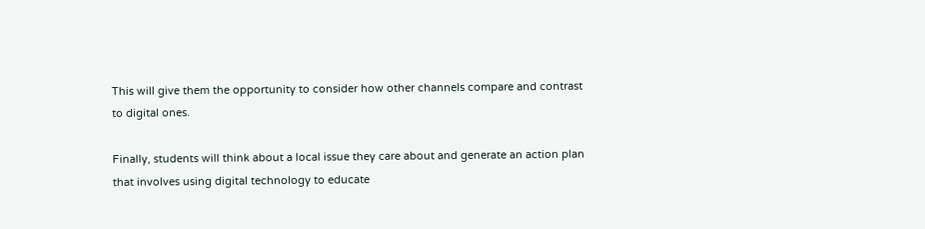This will give them the opportunity to consider how other channels compare and contrast to digital ones.

Finally, students will think about a local issue they care about and generate an action plan that involves using digital technology to educate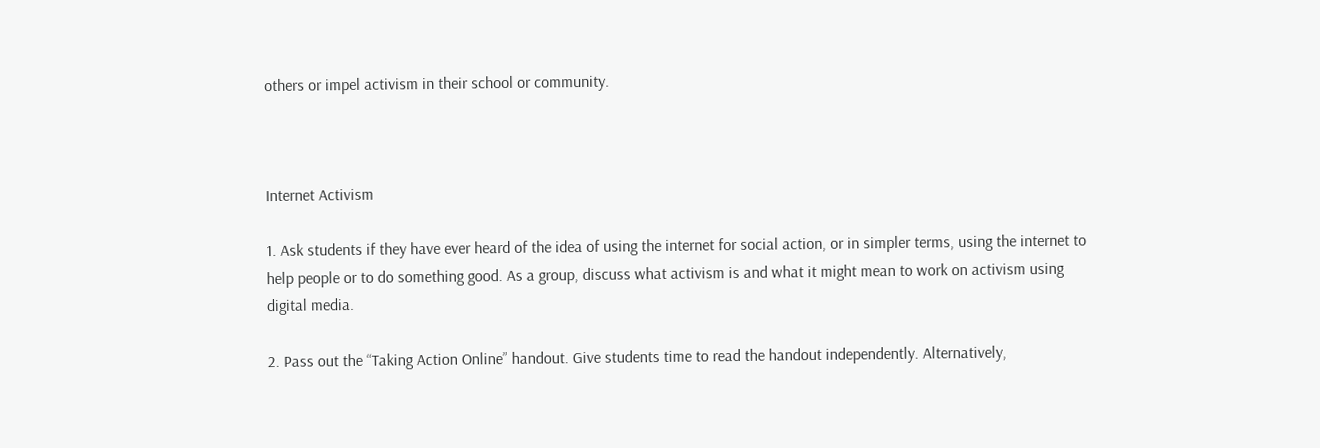others or impel activism in their school or community.



Internet Activism

1. Ask students if they have ever heard of the idea of using the internet for social action, or in simpler terms, using the internet to help people or to do something good. As a group, discuss what activism is and what it might mean to work on activism using digital media.

2. Pass out the “Taking Action Online” handout. Give students time to read the handout independently. Alternatively,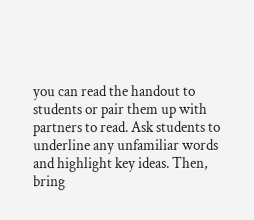you can read the handout to students or pair them up with partners to read. Ask students to underline any unfamiliar words and highlight key ideas. Then, bring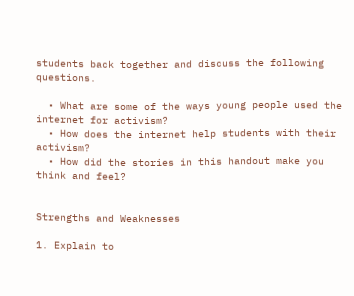students back together and discuss the following questions.

  • What are some of the ways young people used the internet for activism?
  • How does the internet help students with their activism?
  • How did the stories in this handout make you think and feel?


Strengths and Weaknesses

1. Explain to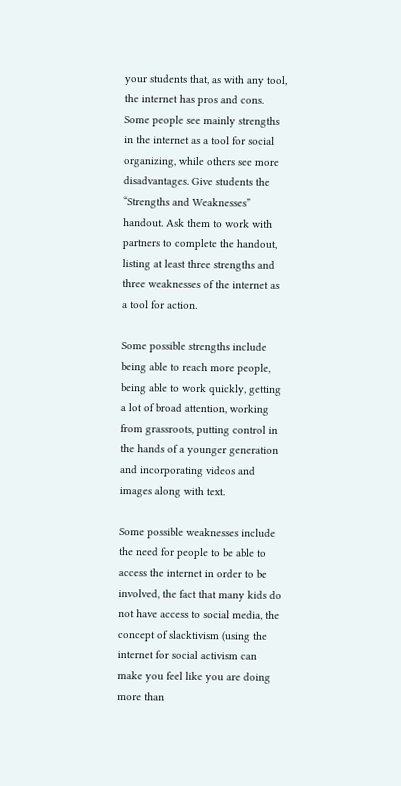your students that, as with any tool, the internet has pros and cons. Some people see mainly strengths in the internet as a tool for social organizing, while others see more disadvantages. Give students the “Strengths and Weaknesses” handout. Ask them to work with partners to complete the handout, listing at least three strengths and three weaknesses of the internet as a tool for action.

Some possible strengths include being able to reach more people, being able to work quickly, getting a lot of broad attention, working from grassroots, putting control in the hands of a younger generation and incorporating videos and images along with text.

Some possible weaknesses include the need for people to be able to access the internet in order to be involved, the fact that many kids do not have access to social media, the concept of slacktivism (using the internet for social activism can make you feel like you are doing more than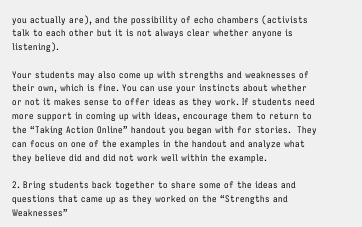you actually are), and the possibility of echo chambers (activists talk to each other but it is not always clear whether anyone is listening).

Your students may also come up with strengths and weaknesses of their own, which is fine. You can use your instincts about whether or not it makes sense to offer ideas as they work. If students need more support in coming up with ideas, encourage them to return to the “Taking Action Online” handout you began with for stories.  They can focus on one of the examples in the handout and analyze what they believe did and did not work well within the example.

2. Bring students back together to share some of the ideas and questions that came up as they worked on the “Strengths and Weaknesses”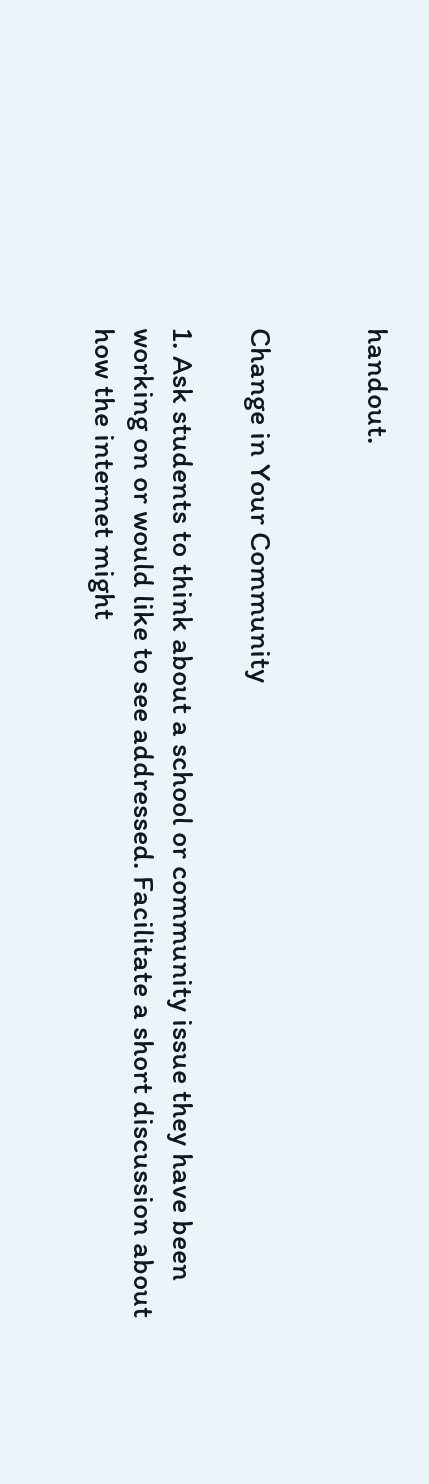handout.


Change in Your Community

1. Ask students to think about a school or community issue they have been working on or would like to see addressed. Facilitate a short discussion about how the internet might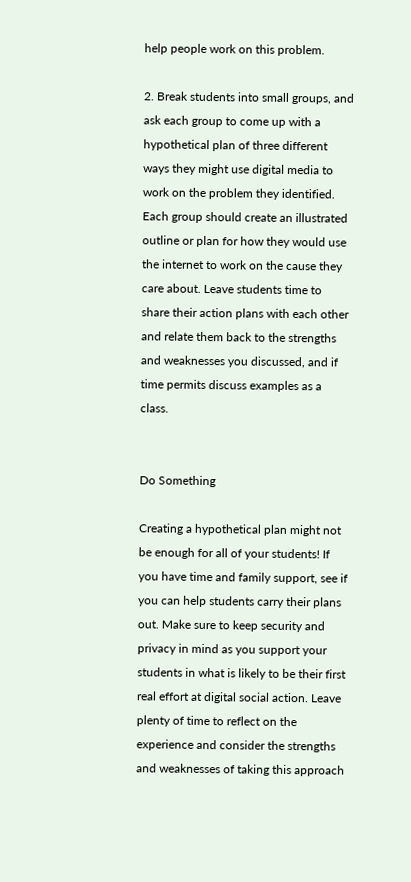help people work on this problem.

2. Break students into small groups, and ask each group to come up with a hypothetical plan of three different ways they might use digital media to work on the problem they identified. Each group should create an illustrated outline or plan for how they would use the internet to work on the cause they care about. Leave students time to share their action plans with each other and relate them back to the strengths and weaknesses you discussed, and if time permits discuss examples as a class.


Do Something

Creating a hypothetical plan might not be enough for all of your students! If you have time and family support, see if you can help students carry their plans out. Make sure to keep security and privacy in mind as you support your students in what is likely to be their first real effort at digital social action. Leave plenty of time to reflect on the experience and consider the strengths and weaknesses of taking this approach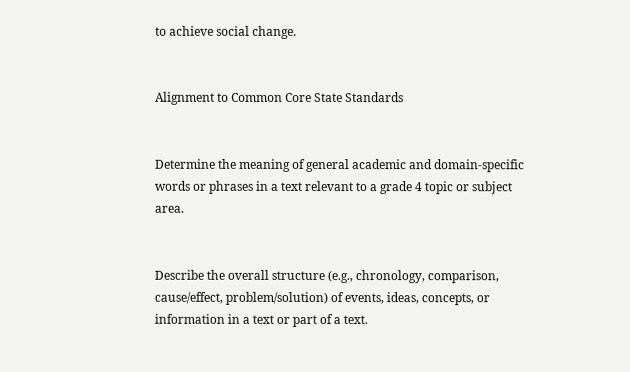to achieve social change.


Alignment to Common Core State Standards


Determine the meaning of general academic and domain-specific words or phrases in a text relevant to a grade 4 topic or subject area.


Describe the overall structure (e.g., chronology, comparison, cause/effect, problem/solution) of events, ideas, concepts, or information in a text or part of a text.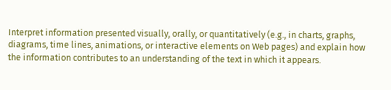Interpret information presented visually, orally, or quantitatively (e.g., in charts, graphs, diagrams, time lines, animations, or interactive elements on Web pages) and explain how the information contributes to an understanding of the text in which it appears.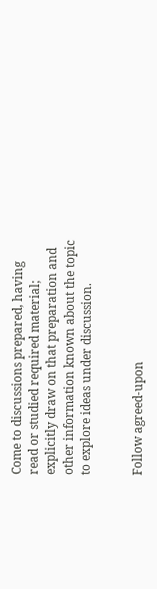Come to discussions prepared, having read or studied required material; explicitly draw on that preparation and other information known about the topic to explore ideas under discussion.


Follow agreed-upon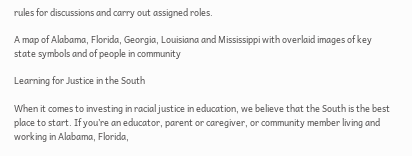rules for discussions and carry out assigned roles.

A map of Alabama, Florida, Georgia, Louisiana and Mississippi with overlaid images of key state symbols and of people in community

Learning for Justice in the South

When it comes to investing in racial justice in education, we believe that the South is the best place to start. If you’re an educator, parent or caregiver, or community member living and working in Alabama, Florida,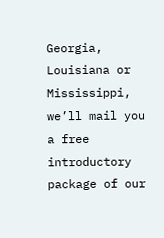Georgia, Louisiana or Mississippi, we’ll mail you a free introductory package of our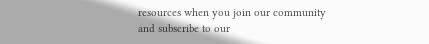resources when you join our community and subscribe to our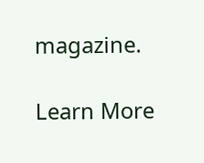magazine.

Learn More